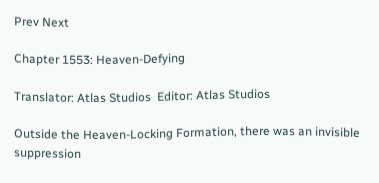Prev Next

Chapter 1553: Heaven-Defying

Translator: Atlas Studios  Editor: Atlas Studios

Outside the Heaven-Locking Formation, there was an invisible suppression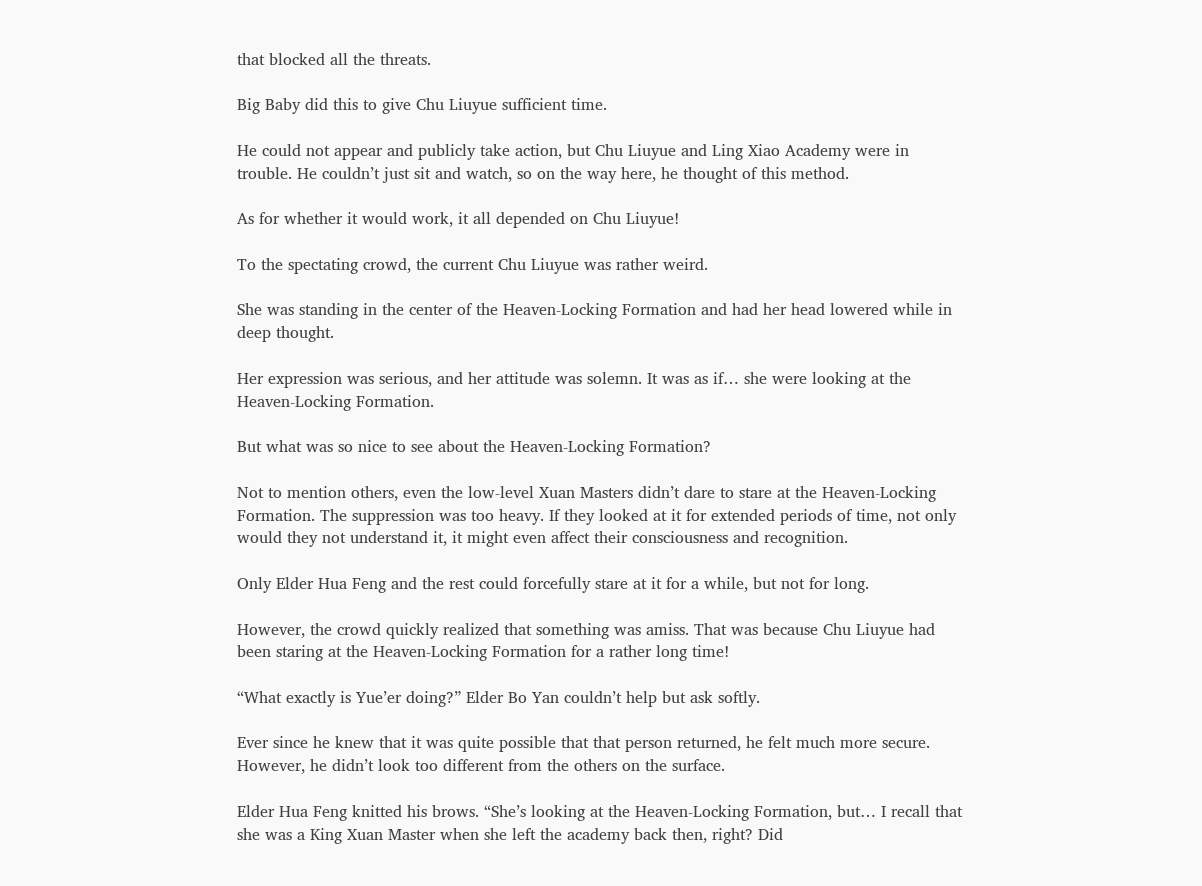that blocked all the threats.

Big Baby did this to give Chu Liuyue sufficient time.

He could not appear and publicly take action, but Chu Liuyue and Ling Xiao Academy were in trouble. He couldn’t just sit and watch, so on the way here, he thought of this method.

As for whether it would work, it all depended on Chu Liuyue!

To the spectating crowd, the current Chu Liuyue was rather weird.

She was standing in the center of the Heaven-Locking Formation and had her head lowered while in deep thought.

Her expression was serious, and her attitude was solemn. It was as if… she were looking at the Heaven-Locking Formation.

But what was so nice to see about the Heaven-Locking Formation?

Not to mention others, even the low-level Xuan Masters didn’t dare to stare at the Heaven-Locking Formation. The suppression was too heavy. If they looked at it for extended periods of time, not only would they not understand it, it might even affect their consciousness and recognition.

Only Elder Hua Feng and the rest could forcefully stare at it for a while, but not for long.

However, the crowd quickly realized that something was amiss. That was because Chu Liuyue had been staring at the Heaven-Locking Formation for a rather long time!

“What exactly is Yue’er doing?” Elder Bo Yan couldn’t help but ask softly.

Ever since he knew that it was quite possible that that person returned, he felt much more secure. However, he didn’t look too different from the others on the surface.

Elder Hua Feng knitted his brows. “She’s looking at the Heaven-Locking Formation, but… I recall that she was a King Xuan Master when she left the academy back then, right? Did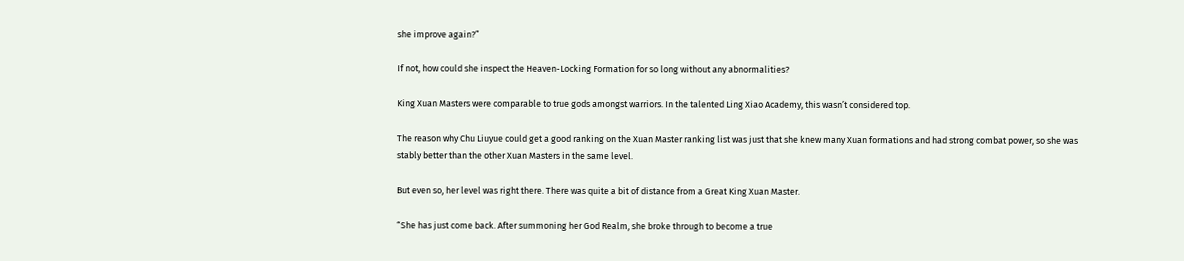she improve again?”

If not, how could she inspect the Heaven-Locking Formation for so long without any abnormalities?

King Xuan Masters were comparable to true gods amongst warriors. In the talented Ling Xiao Academy, this wasn’t considered top.

The reason why Chu Liuyue could get a good ranking on the Xuan Master ranking list was just that she knew many Xuan formations and had strong combat power, so she was stably better than the other Xuan Masters in the same level.

But even so, her level was right there. There was quite a bit of distance from a Great King Xuan Master.

“She has just come back. After summoning her God Realm, she broke through to become a true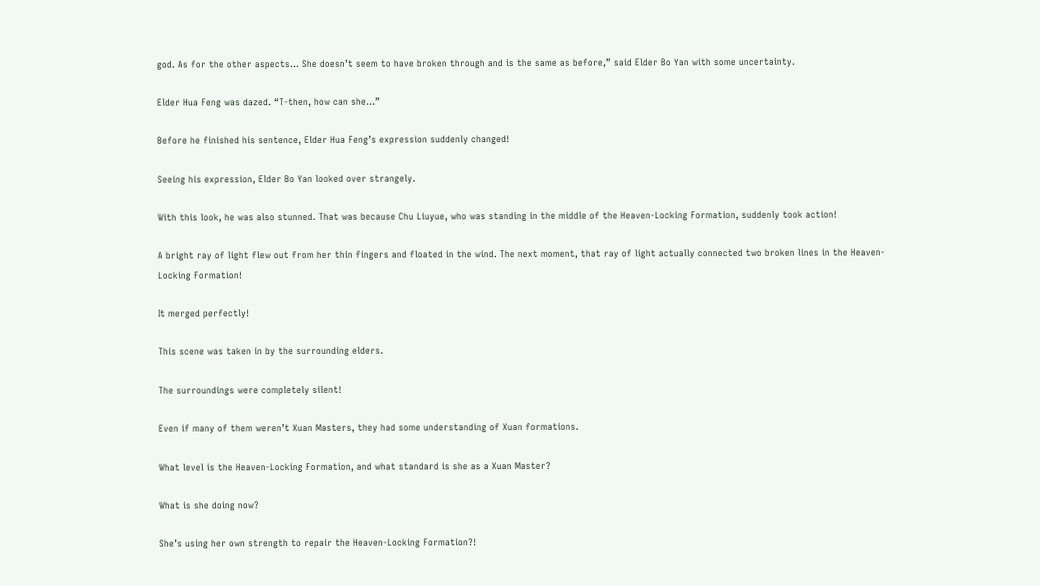god. As for the other aspects… She doesn’t seem to have broken through and is the same as before,” said Elder Bo Yan with some uncertainty.

Elder Hua Feng was dazed. “T-then, how can she…”

Before he finished his sentence, Elder Hua Feng’s expression suddenly changed!

Seeing his expression, Elder Bo Yan looked over strangely.

With this look, he was also stunned. That was because Chu Liuyue, who was standing in the middle of the Heaven-Locking Formation, suddenly took action!

A bright ray of light flew out from her thin fingers and floated in the wind. The next moment, that ray of light actually connected two broken lines in the Heaven-Locking Formation!

It merged perfectly!

This scene was taken in by the surrounding elders.

The surroundings were completely silent!

Even if many of them weren’t Xuan Masters, they had some understanding of Xuan formations.

What level is the Heaven-Locking Formation, and what standard is she as a Xuan Master?

What is she doing now?

She’s using her own strength to repair the Heaven-Locking Formation?!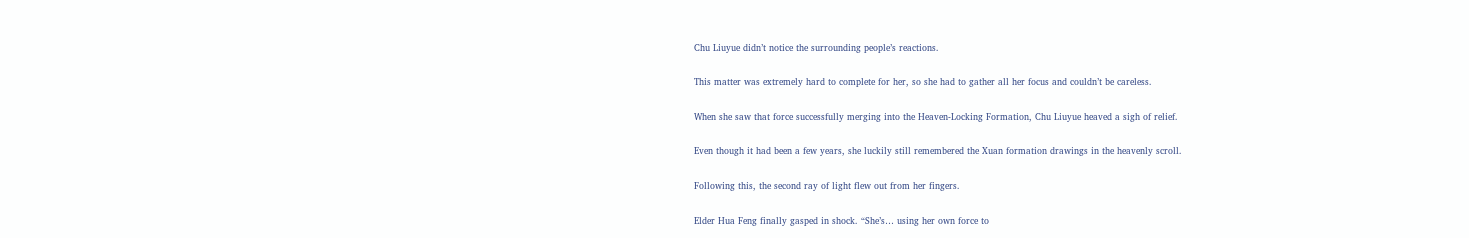Chu Liuyue didn’t notice the surrounding people’s reactions.

This matter was extremely hard to complete for her, so she had to gather all her focus and couldn’t be careless.

When she saw that force successfully merging into the Heaven-Locking Formation, Chu Liuyue heaved a sigh of relief.

Even though it had been a few years, she luckily still remembered the Xuan formation drawings in the heavenly scroll.

Following this, the second ray of light flew out from her fingers.

Elder Hua Feng finally gasped in shock. “She’s… using her own force to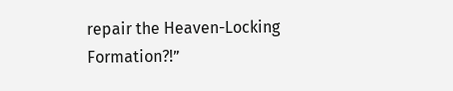repair the Heaven-Locking Formation?!”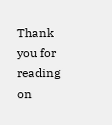Thank you for reading on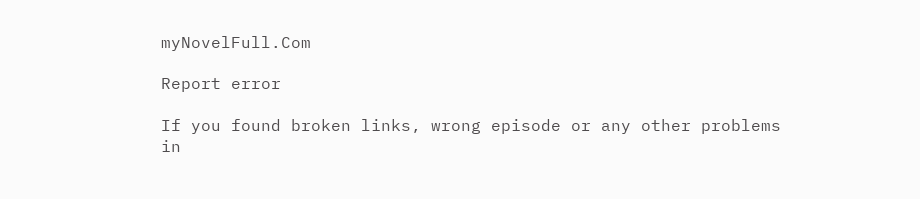myNovelFull.Com

Report error

If you found broken links, wrong episode or any other problems in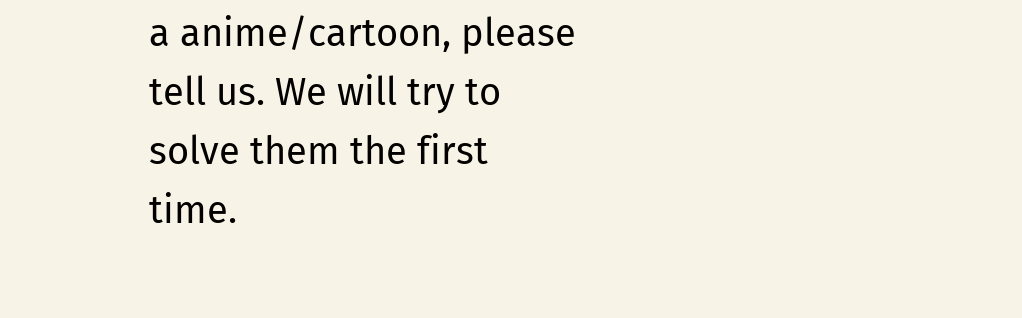a anime/cartoon, please tell us. We will try to solve them the first time.